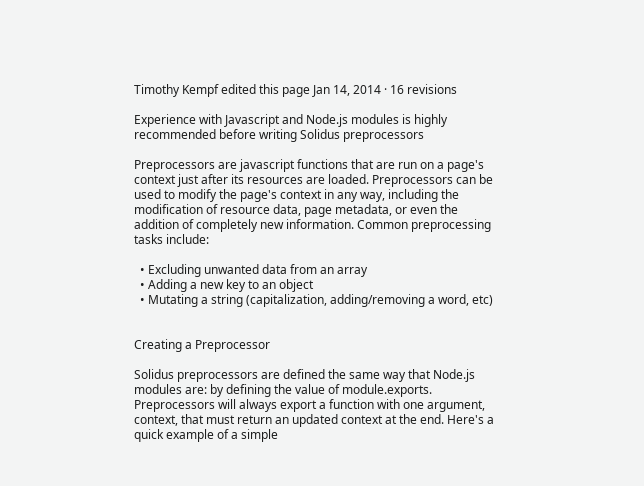Timothy Kempf edited this page Jan 14, 2014 · 16 revisions

Experience with Javascript and Node.js modules is highly recommended before writing Solidus preprocessors

Preprocessors are javascript functions that are run on a page's context just after its resources are loaded. Preprocessors can be used to modify the page's context in any way, including the modification of resource data, page metadata, or even the addition of completely new information. Common preprocessing tasks include:

  • Excluding unwanted data from an array
  • Adding a new key to an object
  • Mutating a string (capitalization, adding/removing a word, etc)


Creating a Preprocessor

Solidus preprocessors are defined the same way that Node.js modules are: by defining the value of module.exports. Preprocessors will always export a function with one argument, context, that must return an updated context at the end. Here's a quick example of a simple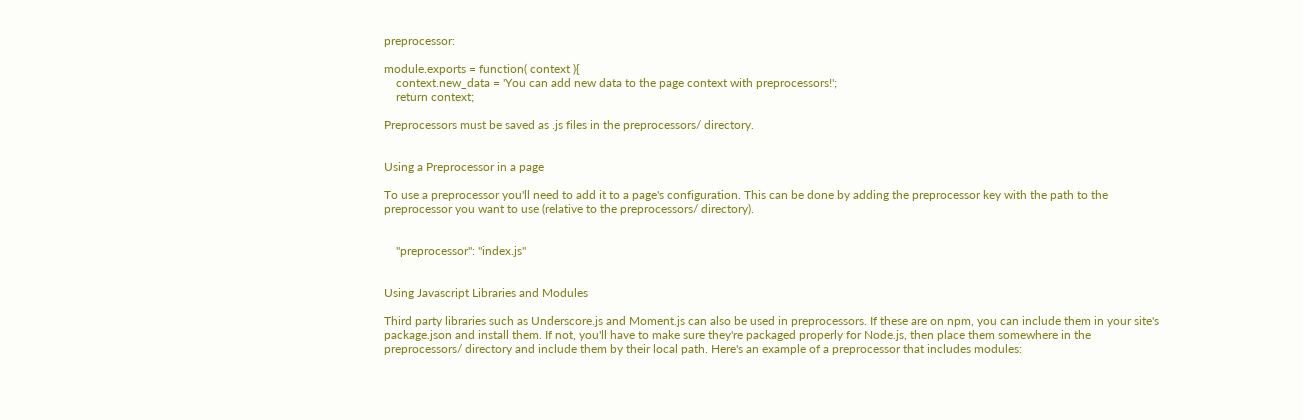preprocessor:

module.exports = function( context ){
    context.new_data = 'You can add new data to the page context with preprocessors!';
    return context;

Preprocessors must be saved as .js files in the preprocessors/ directory.


Using a Preprocessor in a page

To use a preprocessor you'll need to add it to a page's configuration. This can be done by adding the preprocessor key with the path to the preprocessor you want to use (relative to the preprocessors/ directory).


    "preprocessor": "index.js"


Using Javascript Libraries and Modules

Third party libraries such as Underscore.js and Moment.js can also be used in preprocessors. If these are on npm, you can include them in your site's package.json and install them. If not, you'll have to make sure they're packaged properly for Node.js, then place them somewhere in the preprocessors/ directory and include them by their local path. Here's an example of a preprocessor that includes modules: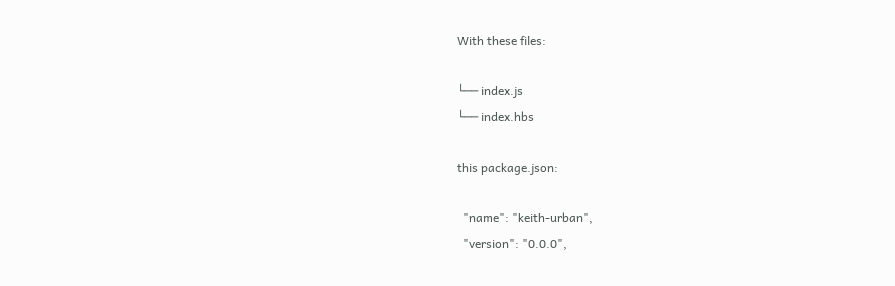With these files:

└── index.js
└── index.hbs

this package.json:

  "name": "keith-urban",
  "version": "0.0.0",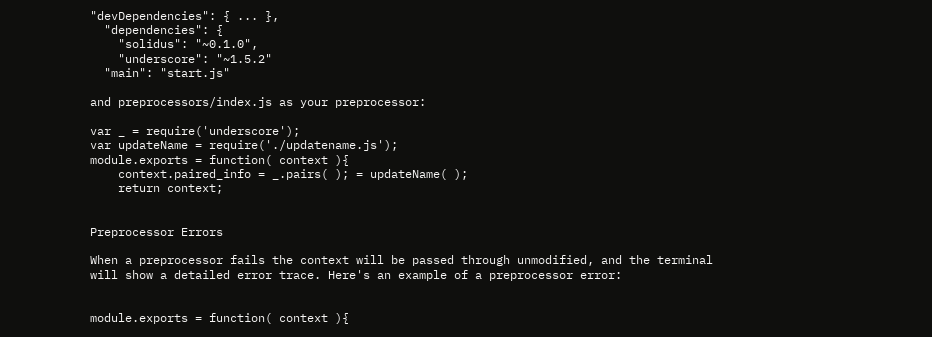"devDependencies": { ... },
  "dependencies": {
    "solidus": "~0.1.0",
    "underscore": "~1.5.2"
  "main": "start.js"

and preprocessors/index.js as your preprocessor:

var _ = require('underscore');
var updateName = require('./updatename.js');
module.exports = function( context ){
    context.paired_info = _.pairs( ); = updateName( );
    return context;


Preprocessor Errors

When a preprocessor fails the context will be passed through unmodified, and the terminal will show a detailed error trace. Here's an example of a preprocessor error:


module.exports = function( context ){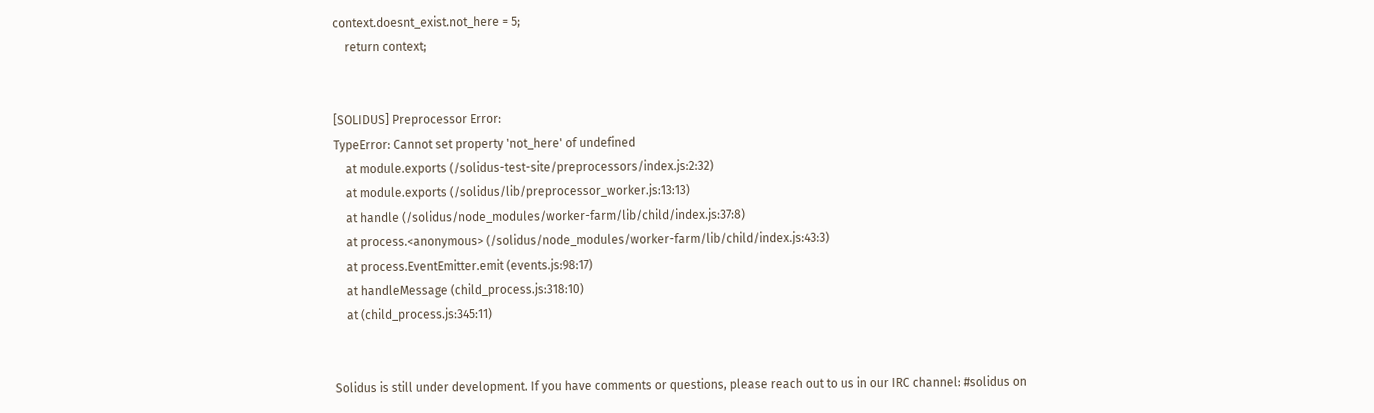context.doesnt_exist.not_here = 5;
    return context;


[SOLIDUS] Preprocessor Error:
TypeError: Cannot set property 'not_here' of undefined
    at module.exports (/solidus-test-site/preprocessors/index.js:2:32)
    at module.exports (/solidus/lib/preprocessor_worker.js:13:13)
    at handle (/solidus/node_modules/worker-farm/lib/child/index.js:37:8)
    at process.<anonymous> (/solidus/node_modules/worker-farm/lib/child/index.js:43:3)
    at process.EventEmitter.emit (events.js:98:17)
    at handleMessage (child_process.js:318:10)
    at (child_process.js:345:11)


Solidus is still under development. If you have comments or questions, please reach out to us in our IRC channel: #solidus on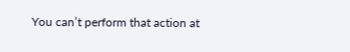You can’t perform that action at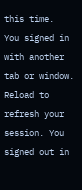this time.
You signed in with another tab or window. Reload to refresh your session. You signed out in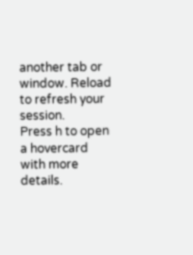another tab or window. Reload to refresh your session.
Press h to open a hovercard with more details.